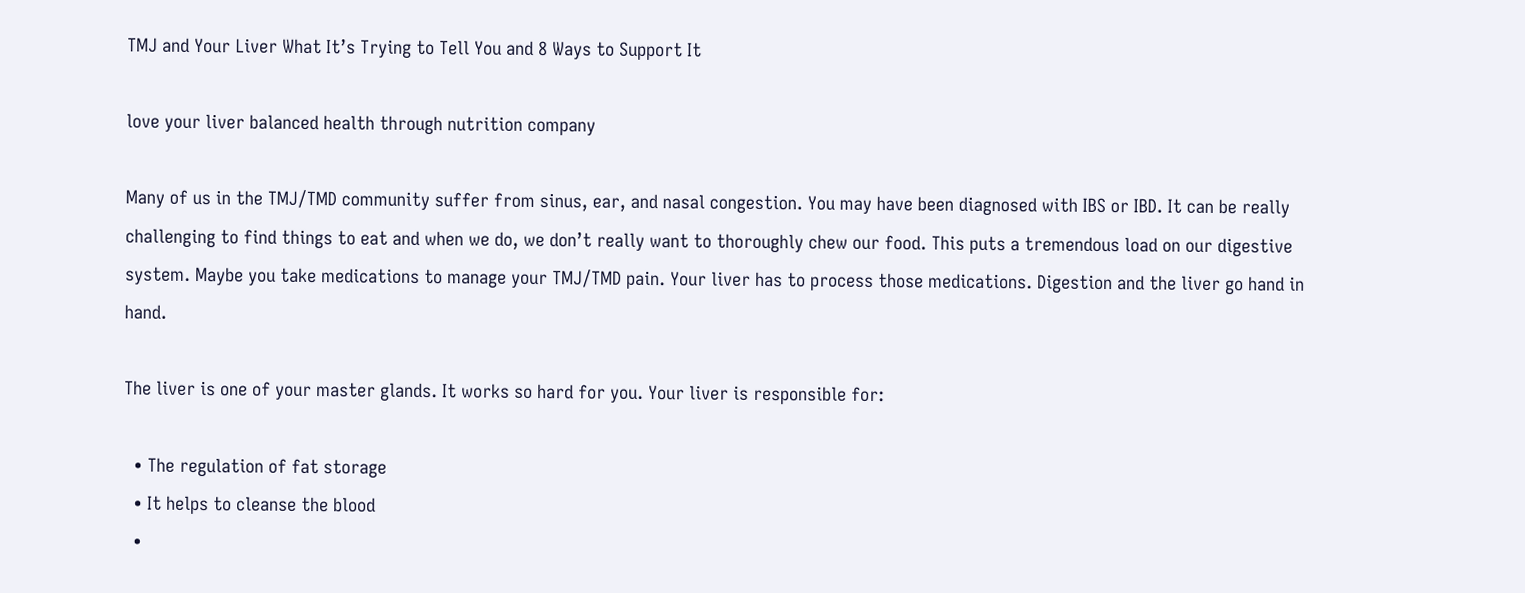TMJ and Your Liver What It’s Trying to Tell You and 8 Ways to Support It

love your liver balanced health through nutrition company

Many of us in the TMJ/TMD community suffer from sinus, ear, and nasal congestion. You may have been diagnosed with IBS or IBD. It can be really challenging to find things to eat and when we do, we don’t really want to thoroughly chew our food. This puts a tremendous load on our digestive system. Maybe you take medications to manage your TMJ/TMD pain. Your liver has to process those medications. Digestion and the liver go hand in hand.

The liver is one of your master glands. It works so hard for you. Your liver is responsible for:

  • The regulation of fat storage
  • It helps to cleanse the blood
  •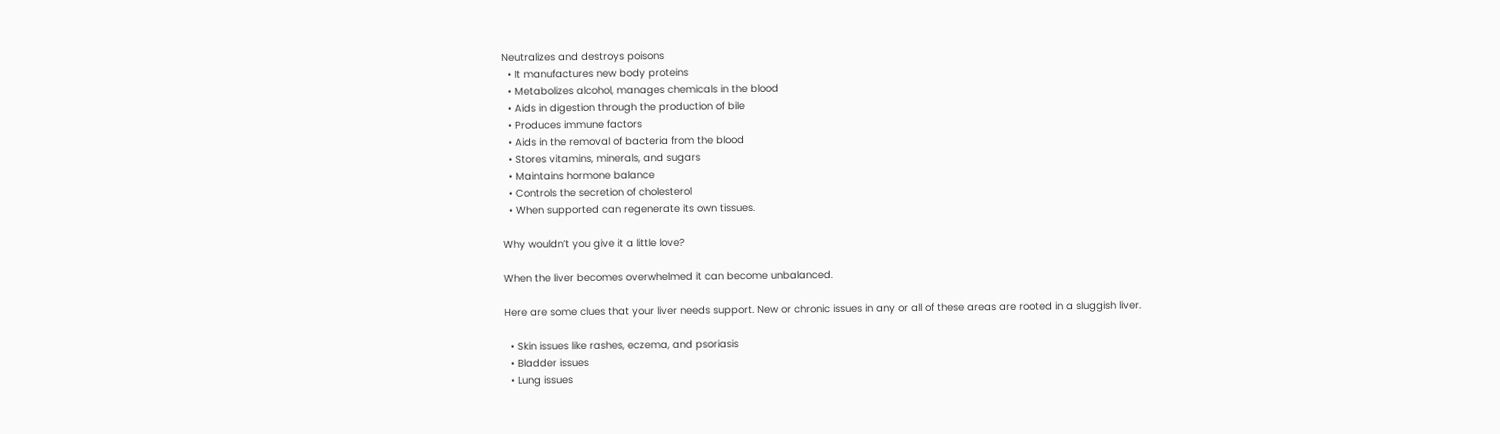Neutralizes and destroys poisons
  • It manufactures new body proteins
  • Metabolizes alcohol, manages chemicals in the blood
  • Aids in digestion through the production of bile
  • Produces immune factors
  • Aids in the removal of bacteria from the blood
  • Stores vitamins, minerals, and sugars
  • Maintains hormone balance
  • Controls the secretion of cholesterol
  • When supported can regenerate its own tissues.

Why wouldn’t you give it a little love?

When the liver becomes overwhelmed it can become unbalanced.

Here are some clues that your liver needs support. New or chronic issues in any or all of these areas are rooted in a sluggish liver.

  • Skin issues like rashes, eczema, and psoriasis
  • Bladder issues
  • Lung issues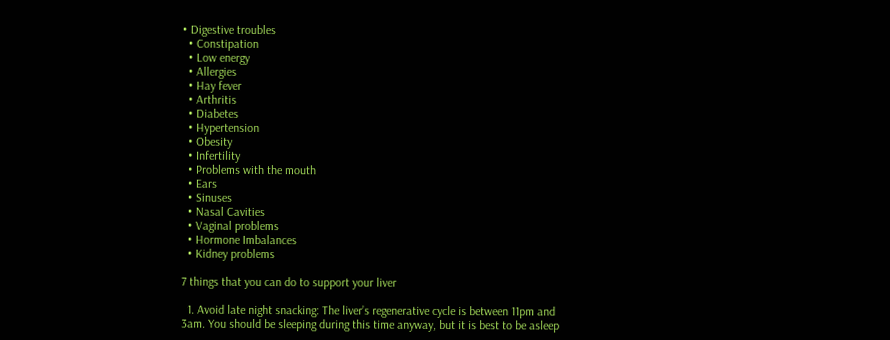• Digestive troubles
  • Constipation
  • Low energy
  • Allergies
  • Hay fever
  • Arthritis
  • Diabetes
  • Hypertension
  • Obesity
  • Infertility
  • Problems with the mouth
  • Ears
  • Sinuses
  • Nasal Cavities
  • Vaginal problems
  • Hormone Imbalances
  • Kidney problems

7 things that you can do to support your liver

  1. Avoid late night snacking: The liver’s regenerative cycle is between 11pm and 3am. You should be sleeping during this time anyway, but it is best to be asleep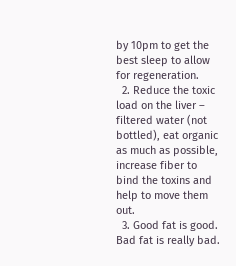by 10pm to get the best sleep to allow for regeneration.
  2. Reduce the toxic load on the liver – filtered water (not bottled), eat organic as much as possible, increase fiber to bind the toxins and help to move them out.
  3. Good fat is good. Bad fat is really bad.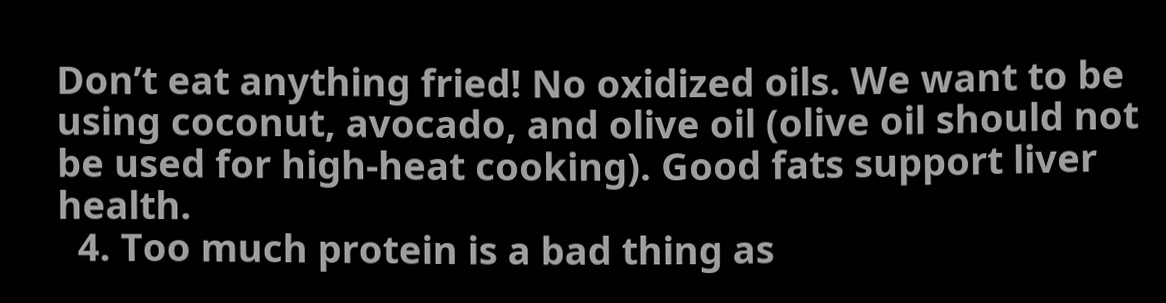Don’t eat anything fried! No oxidized oils. We want to be using coconut, avocado, and olive oil (olive oil should not be used for high-heat cooking). Good fats support liver health.
  4. Too much protein is a bad thing as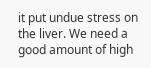it put undue stress on the liver. We need a good amount of high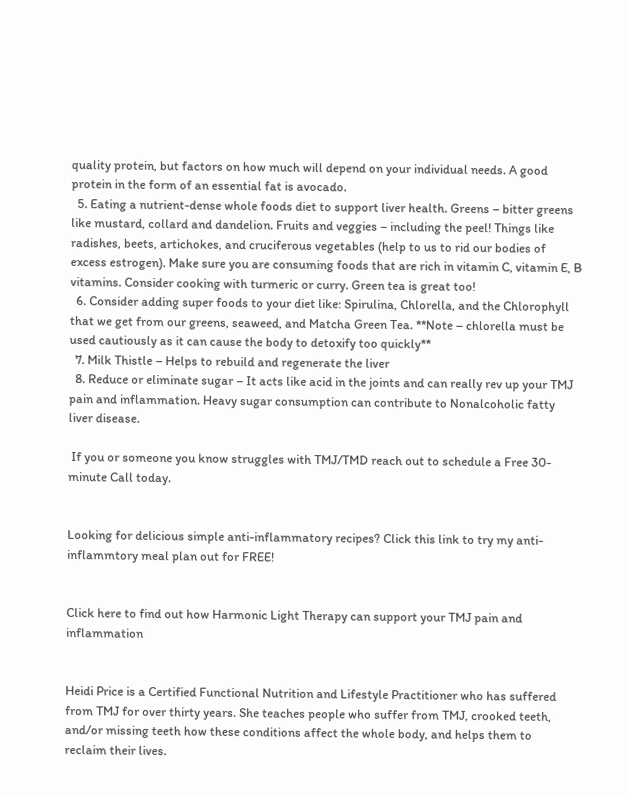quality protein, but factors on how much will depend on your individual needs. A good protein in the form of an essential fat is avocado.
  5. Eating a nutrient-dense whole foods diet to support liver health. Greens – bitter greens like mustard, collard and dandelion. Fruits and veggies – including the peel! Things like radishes, beets, artichokes, and cruciferous vegetables (help to us to rid our bodies of excess estrogen). Make sure you are consuming foods that are rich in vitamin C, vitamin E, B vitamins. Consider cooking with turmeric or curry. Green tea is great too!
  6. Consider adding super foods to your diet like: Spirulina, Chlorella, and the Chlorophyll that we get from our greens, seaweed, and Matcha Green Tea. **Note – chlorella must be used cautiously as it can cause the body to detoxify too quickly**
  7. Milk Thistle – Helps to rebuild and regenerate the liver
  8. Reduce or eliminate sugar – It acts like acid in the joints and can really rev up your TMJ pain and inflammation. Heavy sugar consumption can contribute to Nonalcoholic fatty liver disease.

 If you or someone you know struggles with TMJ/TMD reach out to schedule a Free 30-minute Call today.


Looking for delicious simple anti-inflammatory recipes? Click this link to try my anti-inflammtory meal plan out for FREE!


Click here to find out how Harmonic Light Therapy can support your TMJ pain and inflammation


Heidi Price is a Certified Functional Nutrition and Lifestyle Practitioner who has suffered from TMJ for over thirty years. She teaches people who suffer from TMJ, crooked teeth, and/or missing teeth how these conditions affect the whole body, and helps them to reclaim their lives.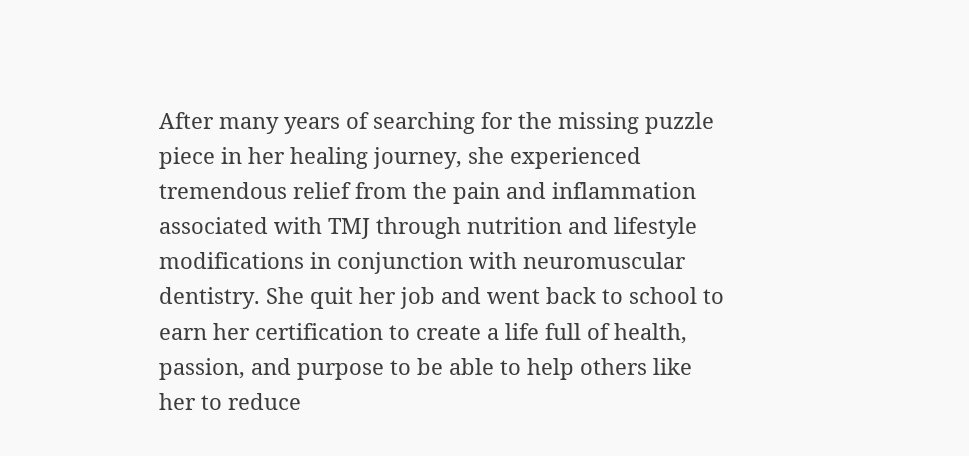After many years of searching for the missing puzzle piece in her healing journey, she experienced tremendous relief from the pain and inflammation associated with TMJ through nutrition and lifestyle modifications in conjunction with neuromuscular dentistry. She quit her job and went back to school to earn her certification to create a life full of health, passion, and purpose to be able to help others like her to reduce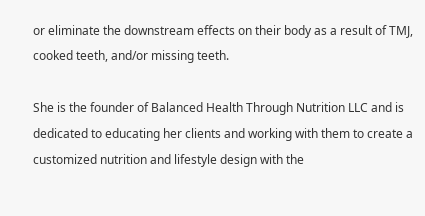or eliminate the downstream effects on their body as a result of TMJ, cooked teeth, and/or missing teeth.

She is the founder of Balanced Health Through Nutrition LLC and is dedicated to educating her clients and working with them to create a customized nutrition and lifestyle design with the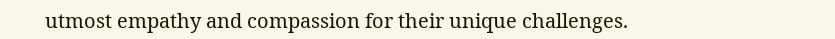utmost empathy and compassion for their unique challenges.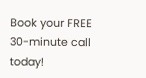Book your FREE 30-minute call today!